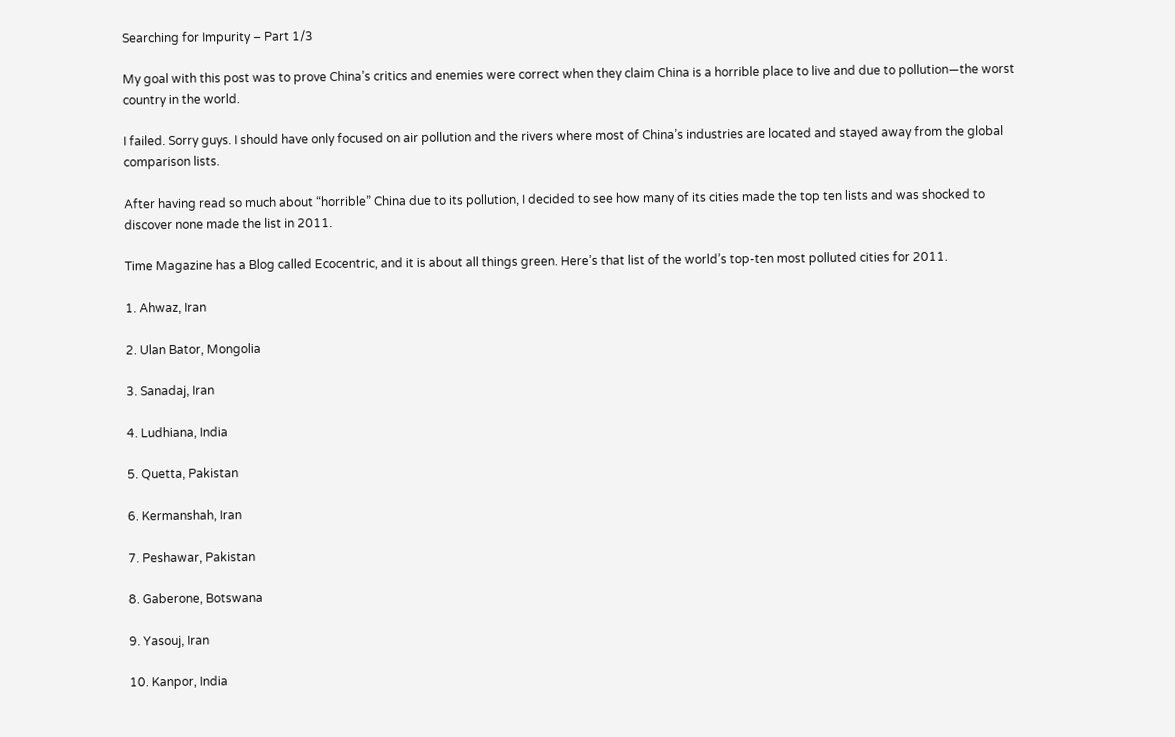Searching for Impurity – Part 1/3

My goal with this post was to prove China’s critics and enemies were correct when they claim China is a horrible place to live and due to pollution—the worst country in the world.

I failed. Sorry guys. I should have only focused on air pollution and the rivers where most of China’s industries are located and stayed away from the global comparison lists.

After having read so much about “horrible” China due to its pollution, I decided to see how many of its cities made the top ten lists and was shocked to discover none made the list in 2011.

Time Magazine has a Blog called Ecocentric, and it is about all things green. Here’s that list of the world’s top-ten most polluted cities for 2011.

1. Ahwaz, Iran

2. Ulan Bator, Mongolia

3. Sanadaj, Iran

4. Ludhiana, India

5. Quetta, Pakistan

6. Kermanshah, Iran

7. Peshawar, Pakistan

8. Gaberone, Botswana

9. Yasouj, Iran

10. Kanpor, India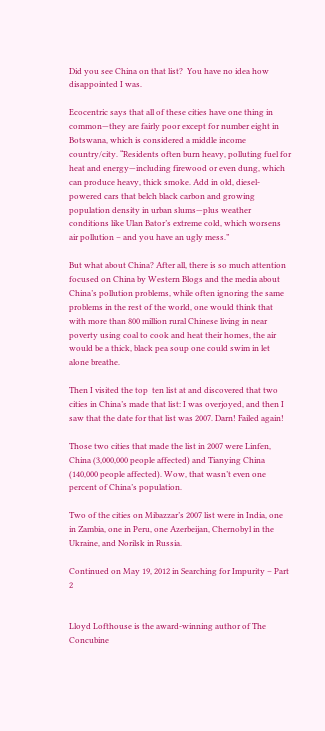Did you see China on that list?  You have no idea how disappointed I was.

Ecocentric says that all of these cities have one thing in common—they are fairly poor except for number eight in Botswana, which is considered a middle income country/city. “Residents often burn heavy, polluting fuel for heat and energy—including firewood or even dung, which can produce heavy, thick smoke. Add in old, diesel-powered cars that belch black carbon and growing population density in urban slums—plus weather conditions like Ulan Bator’s extreme cold, which worsens air pollution – and you have an ugly mess.”

But what about China? After all, there is so much attention focused on China by Western Blogs and the media about China’s pollution problems, while often ignoring the same problems in the rest of the world, one would think that with more than 800 million rural Chinese living in near poverty using coal to cook and heat their homes, the air would be a thick, black pea soup one could swim in let alone breathe.

Then I visited the top  ten list at and discovered that two cities in China’s made that list: I was overjoyed, and then I saw that the date for that list was 2007. Darn! Failed again!

Those two cities that made the list in 2007 were Linfen, China (3,000,000 people affected) and Tianying China (140,000 people affected). Wow, that wasn’t even one percent of China’s population.

Two of the cities on Mibazzar’s 2007 list were in India, one in Zambia, one in Peru, one Azerbeijan, Chernobyl in the Ukraine, and Norilsk in Russia.

Continued on May 19, 2012 in Searching for Impurity – Part 2


Lloyd Lofthouse is the award-winning author of The Concubine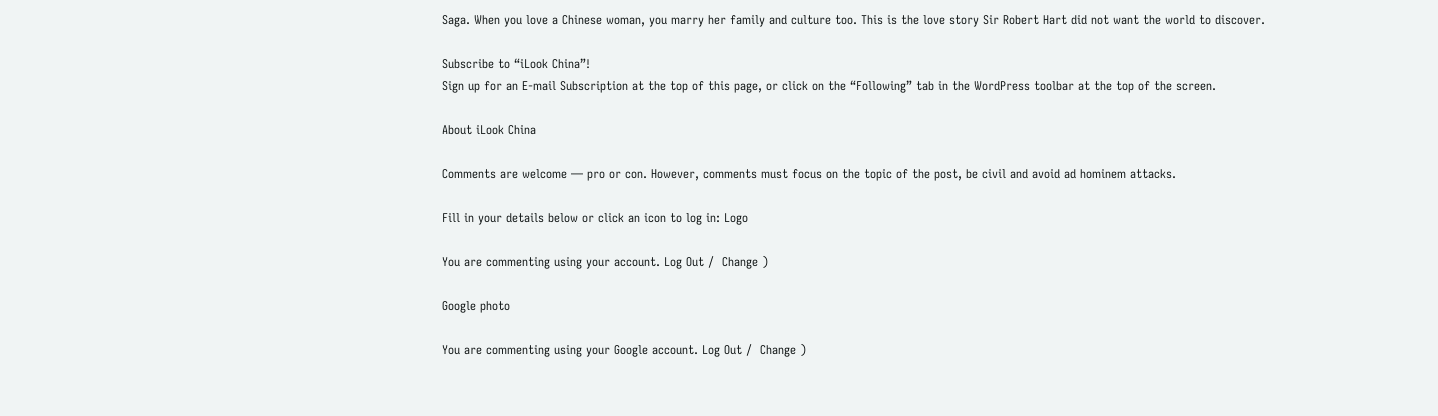Saga. When you love a Chinese woman, you marry her family and culture too. This is the love story Sir Robert Hart did not want the world to discover.

Subscribe to “iLook China”!
Sign up for an E-mail Subscription at the top of this page, or click on the “Following” tab in the WordPress toolbar at the top of the screen.

About iLook China

Comments are welcome — pro or con. However, comments must focus on the topic of the post, be civil and avoid ad hominem attacks.

Fill in your details below or click an icon to log in: Logo

You are commenting using your account. Log Out /  Change )

Google photo

You are commenting using your Google account. Log Out /  Change )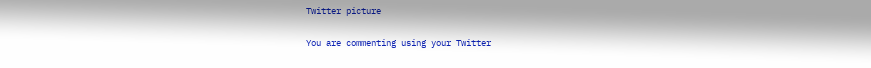Twitter picture

You are commenting using your Twitter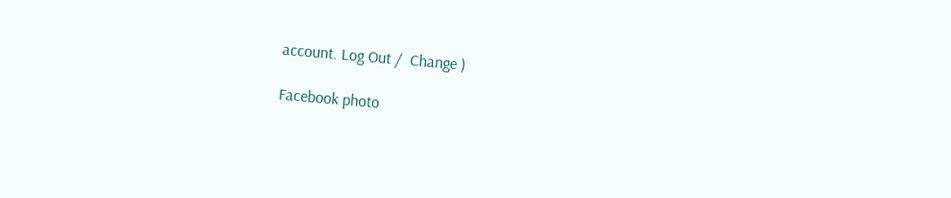account. Log Out /  Change )

Facebook photo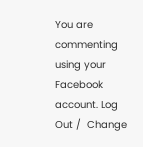You are commenting using your Facebook account. Log Out /  Change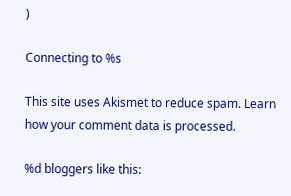)

Connecting to %s

This site uses Akismet to reduce spam. Learn how your comment data is processed.

%d bloggers like this: